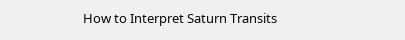How to Interpret Saturn Transits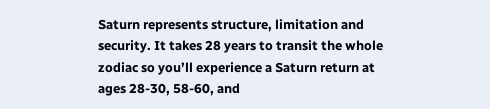Saturn represents structure, limitation and security. It takes 28 years to transit the whole zodiac so you’ll experience a Saturn return at ages 28-30, 58-60, and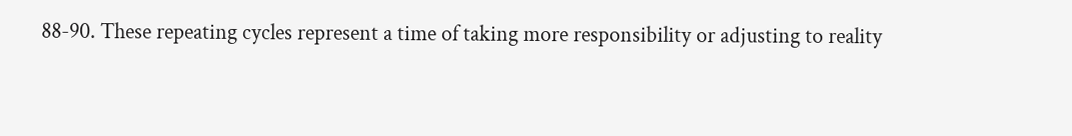88-90. These repeating cycles represent a time of taking more responsibility or adjusting to reality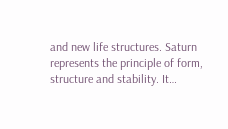and new life structures. Saturn represents the principle of form, structure and stability. It…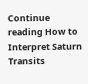Continue reading How to Interpret Saturn Transits